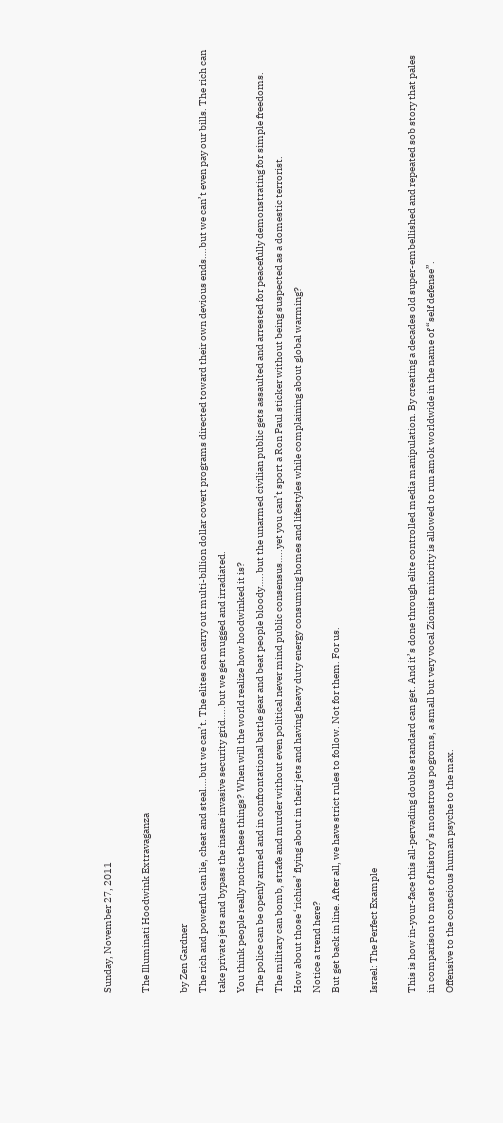Sunday, November 27, 2011

The Illuminati Hoodwink Extravaganza

by Zen Gardner
The rich and powerful can lie, cheat and steal….but we can’t. The elites can carry out multi-billion dollar covert programs directed toward their own devious ends….but we can’t even pay our bills. The rich can take private jets and bypass the insane invasive security grid…..but we get mugged and irradiated.
You think people really notice these things? When will the world realize how hoodwinked it is?
The police can be openly armed and in confrontational battle gear and beat people bloody…..but the unarmed civilian public gets assaulted and arrested for peacefully demonstrating for simple freedoms.
The military can bomb, strafe and murder without even political never mind public consensus…..yet you can’t sport a Ron Paul sticker without being suspected as a domestic terrorist.
How about those ‘richies’ flying about in their jets and having heavy duty energy consuming homes and lifestyles while complaining about global warming?
Notice a trend here?
But get back in line. After all, we have strict rules to follow. Not for them. For us.

Israel: The Perfect Example

This is how in-your-face this all-pervading double standard can get. And it’s done through elite controlled media manipulation. By creating a decades old super-embellished and repeated sob story that pales in comparison to most of history’s monstrous pogroms, a small but very vocal Zionist minority is allowed to run amok worldwide in the name of “self defense”.
Offensive to the conscious human psyche to the max.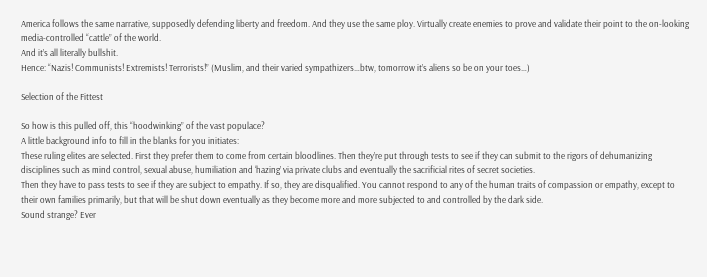America follows the same narrative, supposedly defending liberty and freedom. And they use the same ploy. Virtually create enemies to prove and validate their point to the on-looking media-controlled “cattle” of the world.
And it’s all literally bullshit.
Hence: “Nazis! Communists! Extremists! Terrorists!” (Muslim, and their varied sympathizers…btw, tomorrow it’s aliens so be on your toes…)

Selection of the Fittest

So how is this pulled off, this “hoodwinking” of the vast populace?
A little background info to fill in the blanks for you initiates:
These ruling elites are selected. First they prefer them to come from certain bloodlines. Then they’re put through tests to see if they can submit to the rigors of dehumanizing disciplines such as mind control, sexual abuse, humiliation and ‘hazing’ via private clubs and eventually the sacrificial rites of secret societies.
Then they have to pass tests to see if they are subject to empathy. If so, they are disqualified. You cannot respond to any of the human traits of compassion or empathy, except to their own families primarily, but that will be shut down eventually as they become more and more subjected to and controlled by the dark side.
Sound strange? Ever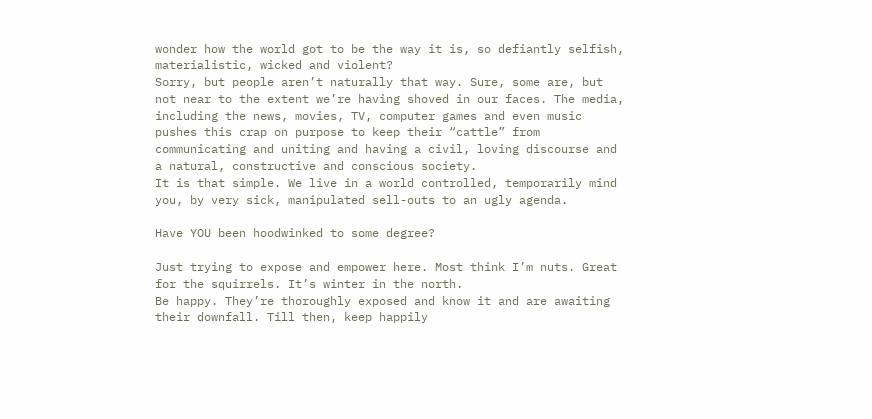wonder how the world got to be the way it is, so defiantly selfish, materialistic, wicked and violent?
Sorry, but people aren’t naturally that way. Sure, some are, but not near to the extent we’re having shoved in our faces. The media, including the news, movies, TV, computer games and even music pushes this crap on purpose to keep their “cattle” from communicating and uniting and having a civil, loving discourse and a natural, constructive and conscious society.
It is that simple. We live in a world controlled, temporarily mind you, by very sick, manipulated sell-outs to an ugly agenda.

Have YOU been hoodwinked to some degree?

Just trying to expose and empower here. Most think I’m nuts. Great for the squirrels. It’s winter in the north.
Be happy. They’re thoroughly exposed and know it and are awaiting their downfall. Till then, keep happily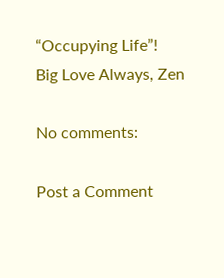“Occupying Life”!
Big Love Always, Zen

No comments:

Post a Comment